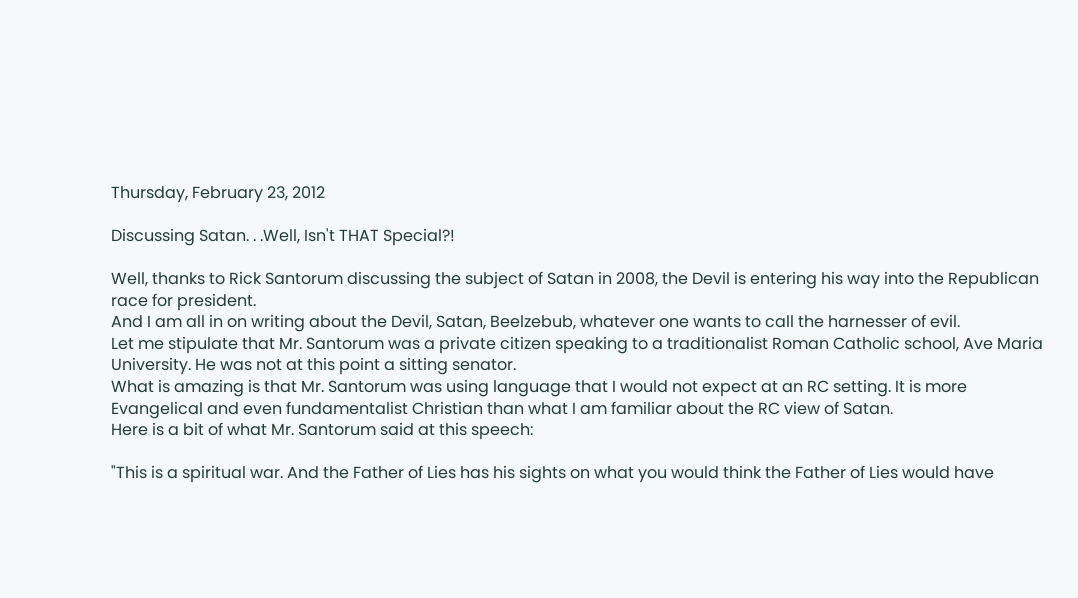Thursday, February 23, 2012

Discussing Satan. . .Well, Isn't THAT Special?!

Well, thanks to Rick Santorum discussing the subject of Satan in 2008, the Devil is entering his way into the Republican race for president.
And I am all in on writing about the Devil, Satan, Beelzebub, whatever one wants to call the harnesser of evil.
Let me stipulate that Mr. Santorum was a private citizen speaking to a traditionalist Roman Catholic school, Ave Maria University. He was not at this point a sitting senator.
What is amazing is that Mr. Santorum was using language that I would not expect at an RC setting. It is more Evangelical and even fundamentalist Christian than what I am familiar about the RC view of Satan.
Here is a bit of what Mr. Santorum said at this speech:

"This is a spiritual war. And the Father of Lies has his sights on what you would think the Father of Lies would have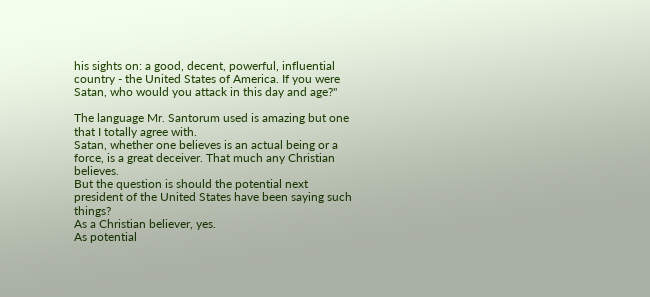his sights on: a good, decent, powerful, influential country - the United States of America. If you were Satan, who would you attack in this day and age?"

The language Mr. Santorum used is amazing but one that I totally agree with.
Satan, whether one believes is an actual being or a force, is a great deceiver. That much any Christian believes.
But the question is should the potential next president of the United States have been saying such things?
As a Christian believer, yes.
As potential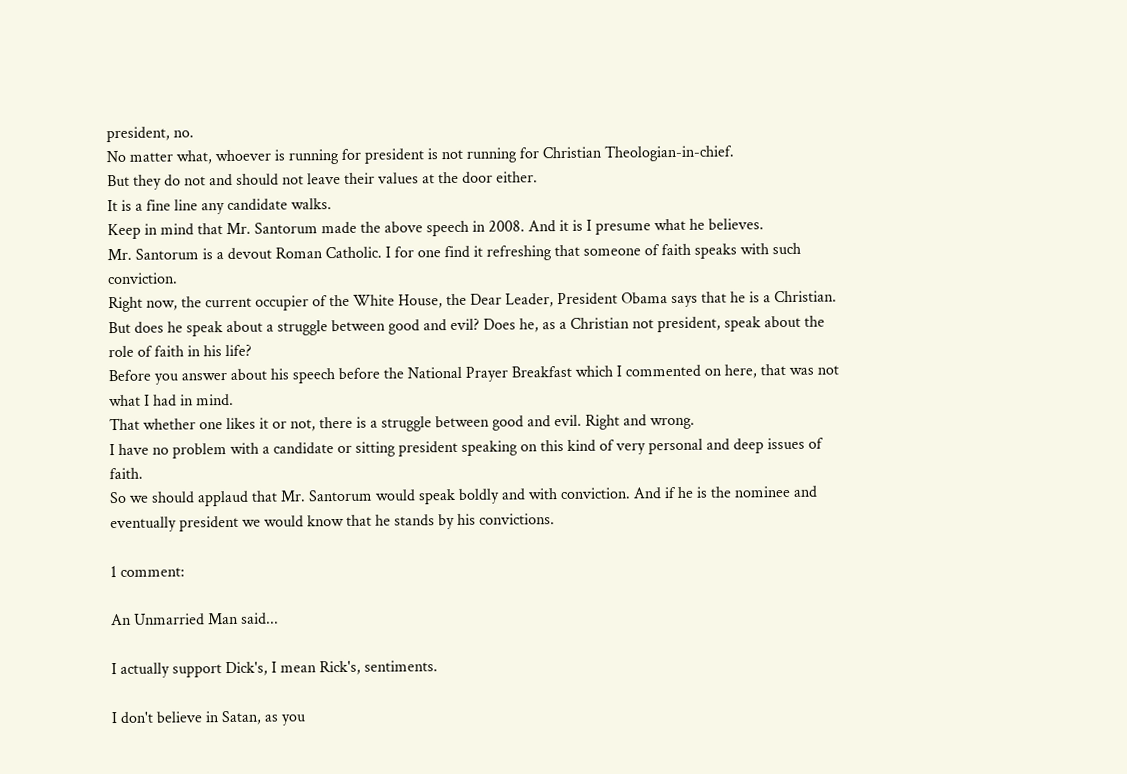president, no.
No matter what, whoever is running for president is not running for Christian Theologian-in-chief.
But they do not and should not leave their values at the door either.
It is a fine line any candidate walks.
Keep in mind that Mr. Santorum made the above speech in 2008. And it is I presume what he believes.
Mr. Santorum is a devout Roman Catholic. I for one find it refreshing that someone of faith speaks with such conviction.
Right now, the current occupier of the White House, the Dear Leader, President Obama says that he is a Christian. But does he speak about a struggle between good and evil? Does he, as a Christian not president, speak about the role of faith in his life?
Before you answer about his speech before the National Prayer Breakfast which I commented on here, that was not what I had in mind.
That whether one likes it or not, there is a struggle between good and evil. Right and wrong.
I have no problem with a candidate or sitting president speaking on this kind of very personal and deep issues of faith.
So we should applaud that Mr. Santorum would speak boldly and with conviction. And if he is the nominee and eventually president we would know that he stands by his convictions.

1 comment:

An Unmarried Man said...

I actually support Dick's, I mean Rick's, sentiments.

I don't believe in Satan, as you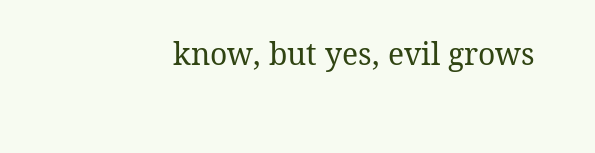know, but yes, evil grows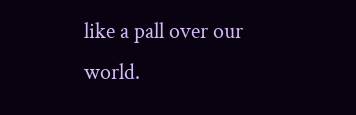like a pall over our world.